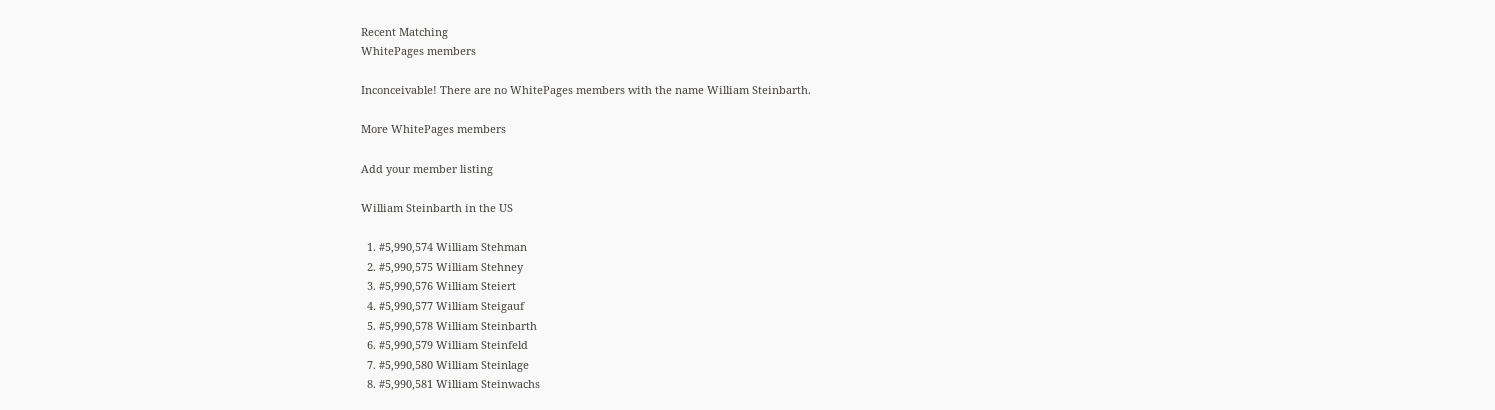Recent Matching
WhitePages members

Inconceivable! There are no WhitePages members with the name William Steinbarth.

More WhitePages members

Add your member listing

William Steinbarth in the US

  1. #5,990,574 William Stehman
  2. #5,990,575 William Stehney
  3. #5,990,576 William Steiert
  4. #5,990,577 William Steigauf
  5. #5,990,578 William Steinbarth
  6. #5,990,579 William Steinfeld
  7. #5,990,580 William Steinlage
  8. #5,990,581 William Steinwachs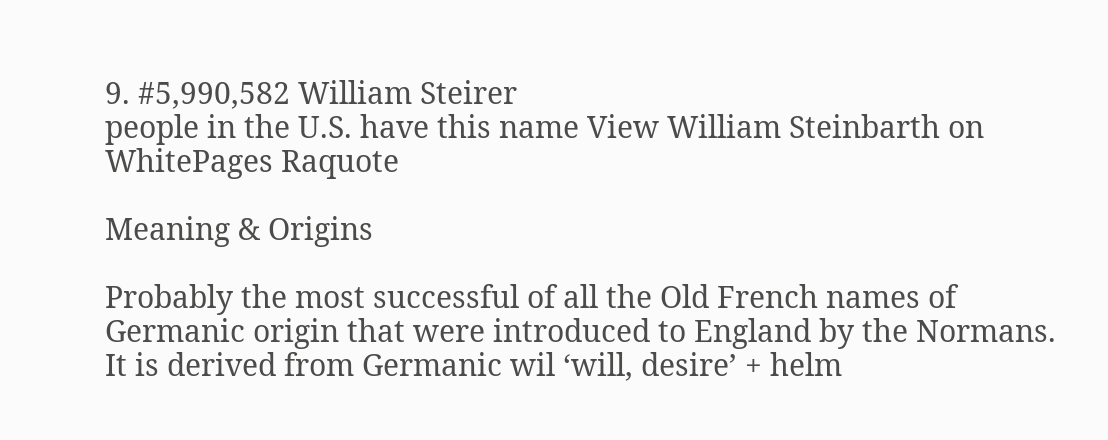9. #5,990,582 William Steirer
people in the U.S. have this name View William Steinbarth on WhitePages Raquote

Meaning & Origins

Probably the most successful of all the Old French names of Germanic origin that were introduced to England by the Normans. It is derived from Germanic wil ‘will, desire’ + helm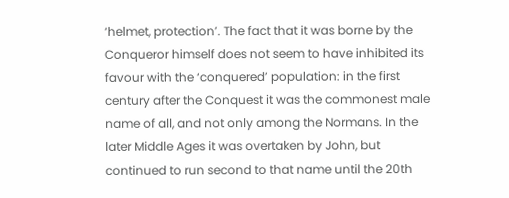‘helmet, protection’. The fact that it was borne by the Conqueror himself does not seem to have inhibited its favour with the ‘conquered’ population: in the first century after the Conquest it was the commonest male name of all, and not only among the Normans. In the later Middle Ages it was overtaken by John, but continued to run second to that name until the 20th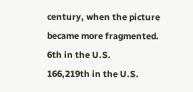century, when the picture became more fragmented.
6th in the U.S.
166,219th in the U.S.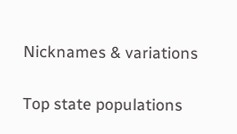Nicknames & variations

Top state populations